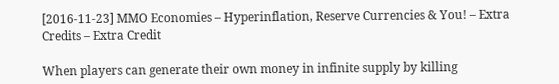[2016-11-23] MMO Economies – Hyperinflation, Reserve Currencies & You! – Extra Credits – Extra Credit

When players can generate their own money in infinite supply by killing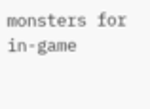monsters for in-game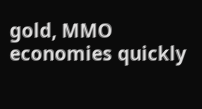gold, MMO economies quickly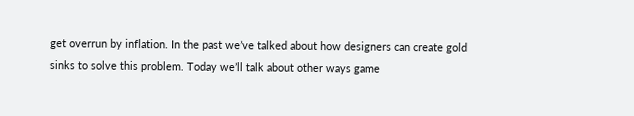get overrun by inflation. In the past we’ve talked about how designers can create gold sinks to solve this problem. Today we’ll talk about other ways game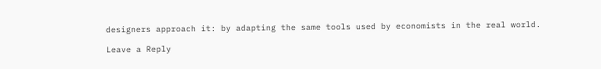designers approach it: by adapting the same tools used by economists in the real world.

Leave a Reply